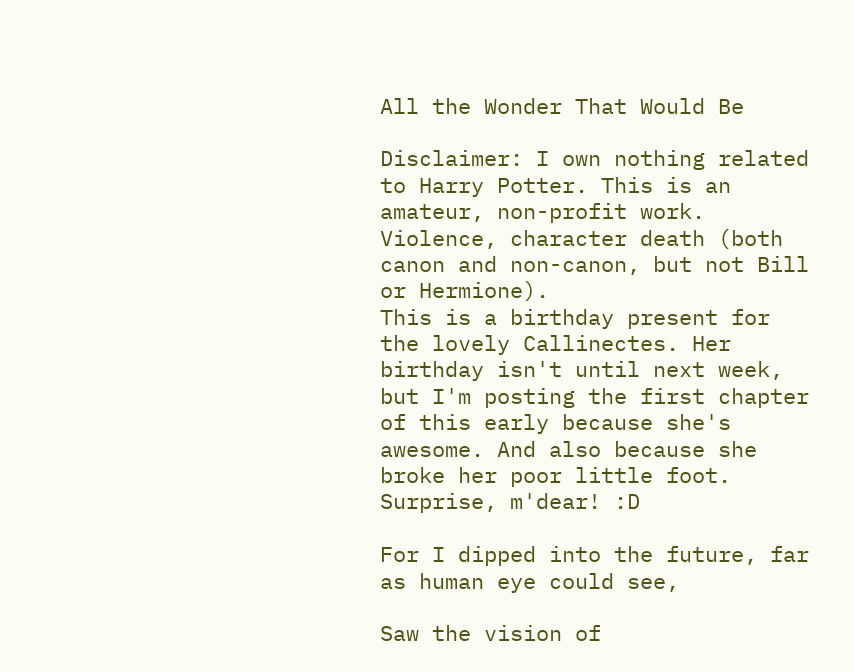All the Wonder That Would Be

Disclaimer: I own nothing related to Harry Potter. This is an amateur, non-profit work.
Violence, character death (both canon and non-canon, but not Bill or Hermione).
This is a birthday present for the lovely Callinectes. Her birthday isn't until next week, but I'm posting the first chapter of this early because she's awesome. And also because she broke her poor little foot. Surprise, m'dear! :D

For I dipped into the future, far as human eye could see,

Saw the vision of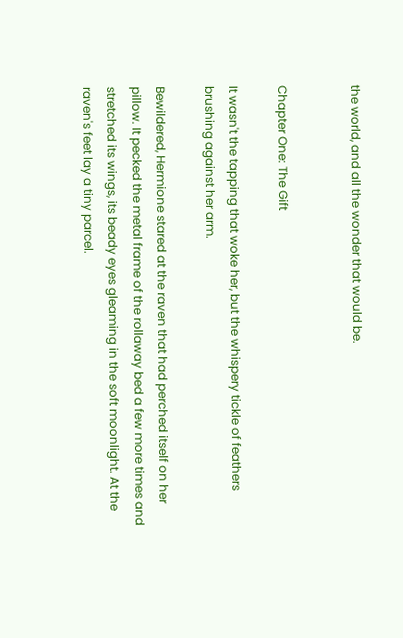the world, and all the wonder that would be.


Chapter One: The Gift

It wasn't the tapping that woke her, but the whispery tickle of feathers brushing against her arm.

Bewildered, Hermione stared at the raven that had perched itself on her pillow. It pecked the metal frame of the rollaway bed a few more times and stretched its wings, its beady eyes gleaming in the soft moonlight. At the raven's feet lay a tiny parcel.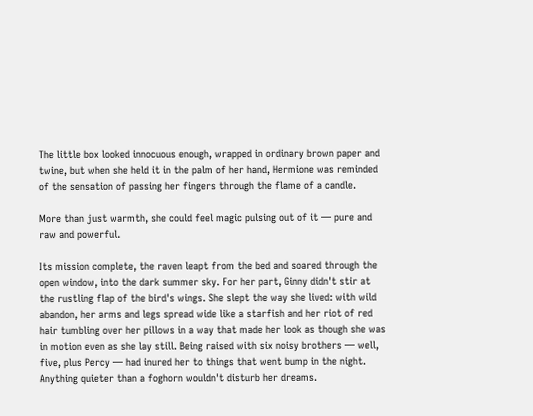The little box looked innocuous enough, wrapped in ordinary brown paper and twine, but when she held it in the palm of her hand, Hermione was reminded of the sensation of passing her fingers through the flame of a candle.

More than just warmth, she could feel magic pulsing out of it — pure and raw and powerful.

Its mission complete, the raven leapt from the bed and soared through the open window, into the dark summer sky. For her part, Ginny didn't stir at the rustling flap of the bird's wings. She slept the way she lived: with wild abandon, her arms and legs spread wide like a starfish and her riot of red hair tumbling over her pillows in a way that made her look as though she was in motion even as she lay still. Being raised with six noisy brothers — well, five, plus Percy — had inured her to things that went bump in the night. Anything quieter than a foghorn wouldn't disturb her dreams.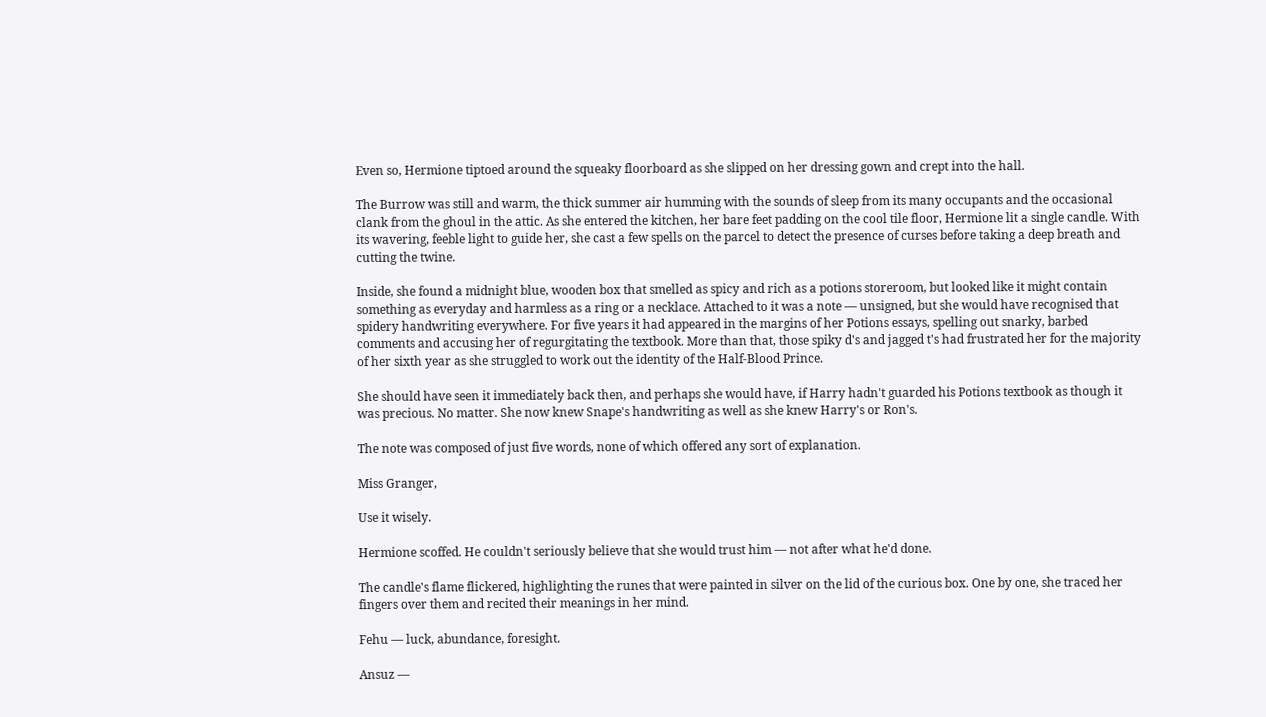Even so, Hermione tiptoed around the squeaky floorboard as she slipped on her dressing gown and crept into the hall.

The Burrow was still and warm, the thick summer air humming with the sounds of sleep from its many occupants and the occasional clank from the ghoul in the attic. As she entered the kitchen, her bare feet padding on the cool tile floor, Hermione lit a single candle. With its wavering, feeble light to guide her, she cast a few spells on the parcel to detect the presence of curses before taking a deep breath and cutting the twine.

Inside, she found a midnight blue, wooden box that smelled as spicy and rich as a potions storeroom, but looked like it might contain something as everyday and harmless as a ring or a necklace. Attached to it was a note — unsigned, but she would have recognised that spidery handwriting everywhere. For five years it had appeared in the margins of her Potions essays, spelling out snarky, barbed comments and accusing her of regurgitating the textbook. More than that, those spiky d's and jagged t's had frustrated her for the majority of her sixth year as she struggled to work out the identity of the Half-Blood Prince.

She should have seen it immediately back then, and perhaps she would have, if Harry hadn't guarded his Potions textbook as though it was precious. No matter. She now knew Snape's handwriting as well as she knew Harry's or Ron's.

The note was composed of just five words, none of which offered any sort of explanation.

Miss Granger,

Use it wisely.

Hermione scoffed. He couldn't seriously believe that she would trust him — not after what he'd done.

The candle's flame flickered, highlighting the runes that were painted in silver on the lid of the curious box. One by one, she traced her fingers over them and recited their meanings in her mind.

Fehu — luck, abundance, foresight.

Ansuz —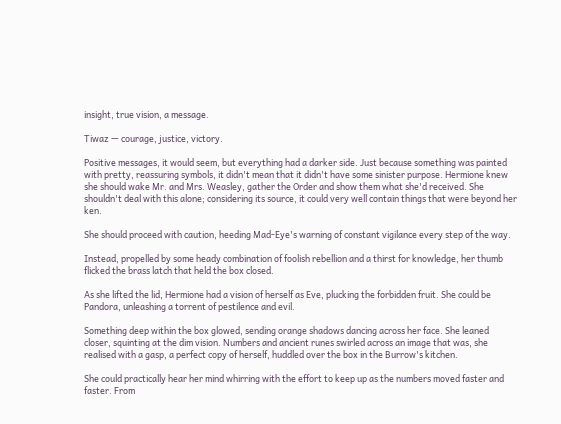insight, true vision, a message.

Tiwaz — courage, justice, victory.

Positive messages, it would seem, but everything had a darker side. Just because something was painted with pretty, reassuring symbols, it didn't mean that it didn't have some sinister purpose. Hermione knew she should wake Mr. and Mrs. Weasley, gather the Order and show them what she'd received. She shouldn't deal with this alone; considering its source, it could very well contain things that were beyond her ken.

She should proceed with caution, heeding Mad-Eye's warning of constant vigilance every step of the way.

Instead, propelled by some heady combination of foolish rebellion and a thirst for knowledge, her thumb flicked the brass latch that held the box closed.

As she lifted the lid, Hermione had a vision of herself as Eve, plucking the forbidden fruit. She could be Pandora, unleashing a torrent of pestilence and evil.

Something deep within the box glowed, sending orange shadows dancing across her face. She leaned closer, squinting at the dim vision. Numbers and ancient runes swirled across an image that was, she realised with a gasp, a perfect copy of herself, huddled over the box in the Burrow's kitchen.

She could practically hear her mind whirring with the effort to keep up as the numbers moved faster and faster. From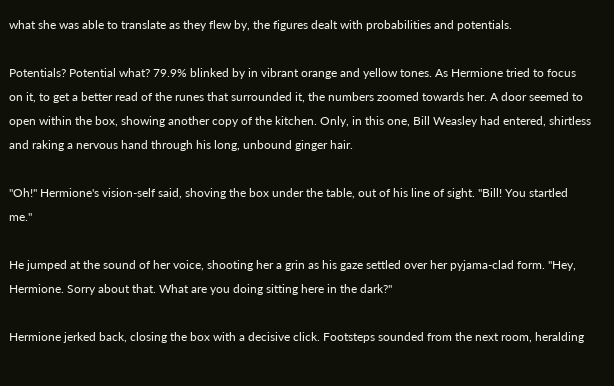what she was able to translate as they flew by, the figures dealt with probabilities and potentials.

Potentials? Potential what? 79.9% blinked by in vibrant orange and yellow tones. As Hermione tried to focus on it, to get a better read of the runes that surrounded it, the numbers zoomed towards her. A door seemed to open within the box, showing another copy of the kitchen. Only, in this one, Bill Weasley had entered, shirtless and raking a nervous hand through his long, unbound ginger hair.

"Oh!" Hermione's vision-self said, shoving the box under the table, out of his line of sight. "Bill! You startled me."

He jumped at the sound of her voice, shooting her a grin as his gaze settled over her pyjama-clad form. "Hey, Hermione. Sorry about that. What are you doing sitting here in the dark?"

Hermione jerked back, closing the box with a decisive click. Footsteps sounded from the next room, heralding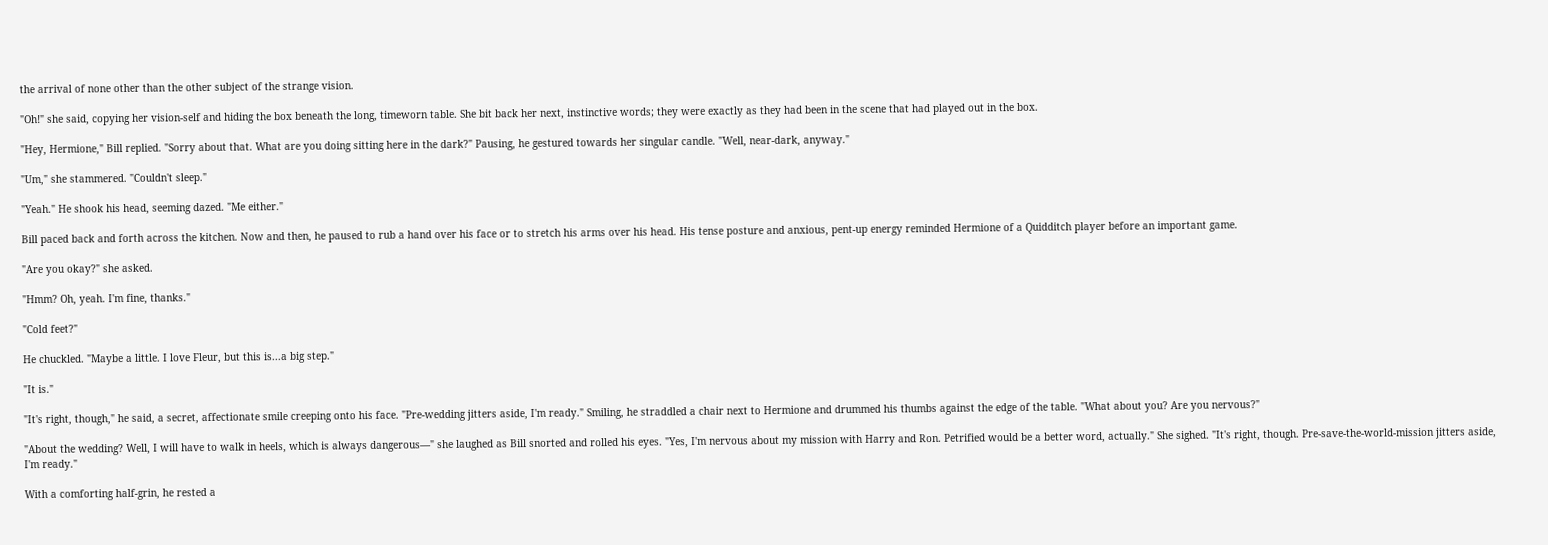the arrival of none other than the other subject of the strange vision.

"Oh!" she said, copying her vision-self and hiding the box beneath the long, timeworn table. She bit back her next, instinctive words; they were exactly as they had been in the scene that had played out in the box.

"Hey, Hermione," Bill replied. "Sorry about that. What are you doing sitting here in the dark?" Pausing, he gestured towards her singular candle. "Well, near-dark, anyway."

"Um," she stammered. "Couldn't sleep."

"Yeah." He shook his head, seeming dazed. "Me either."

Bill paced back and forth across the kitchen. Now and then, he paused to rub a hand over his face or to stretch his arms over his head. His tense posture and anxious, pent-up energy reminded Hermione of a Quidditch player before an important game.

"Are you okay?" she asked.

"Hmm? Oh, yeah. I'm fine, thanks."

"Cold feet?"

He chuckled. "Maybe a little. I love Fleur, but this is...a big step."

"It is."

"It's right, though," he said, a secret, affectionate smile creeping onto his face. "Pre-wedding jitters aside, I'm ready." Smiling, he straddled a chair next to Hermione and drummed his thumbs against the edge of the table. "What about you? Are you nervous?"

"About the wedding? Well, I will have to walk in heels, which is always dangerous—" she laughed as Bill snorted and rolled his eyes. "Yes, I'm nervous about my mission with Harry and Ron. Petrified would be a better word, actually." She sighed. "It's right, though. Pre-save-the-world-mission jitters aside, I'm ready."

With a comforting half-grin, he rested a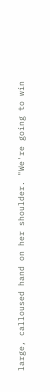large, calloused hand on her shoulder. "We're going to win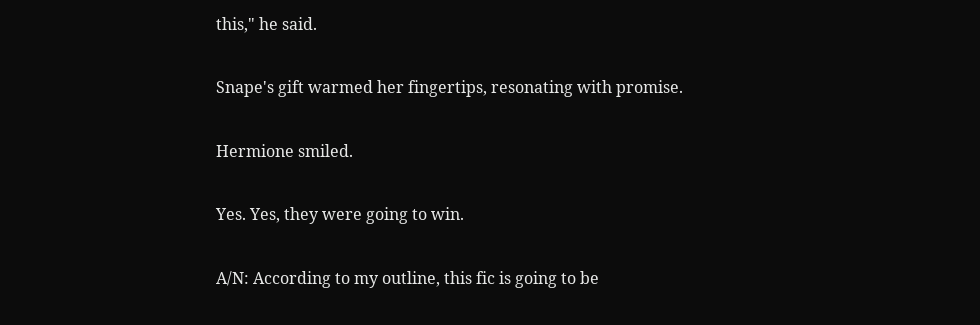this," he said.

Snape's gift warmed her fingertips, resonating with promise.

Hermione smiled.

Yes. Yes, they were going to win.

A/N: According to my outline, this fic is going to be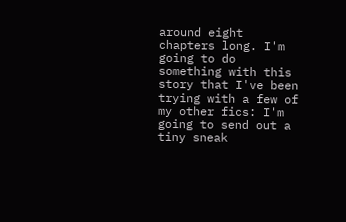around eight chapters long. I'm going to do something with this story that I've been trying with a few of my other fics: I'm going to send out a tiny sneak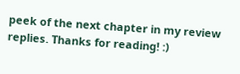peek of the next chapter in my review replies. Thanks for reading! :)